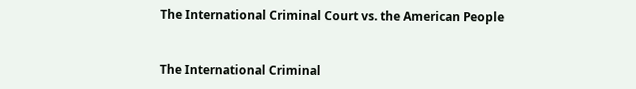The International Criminal Court vs. the American People


The International Criminal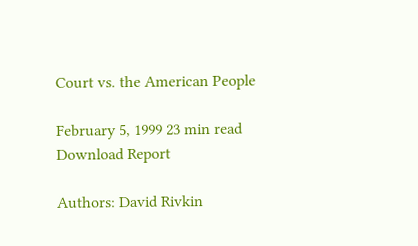Court vs. the American People

February 5, 1999 23 min read Download Report

Authors: David Rivkin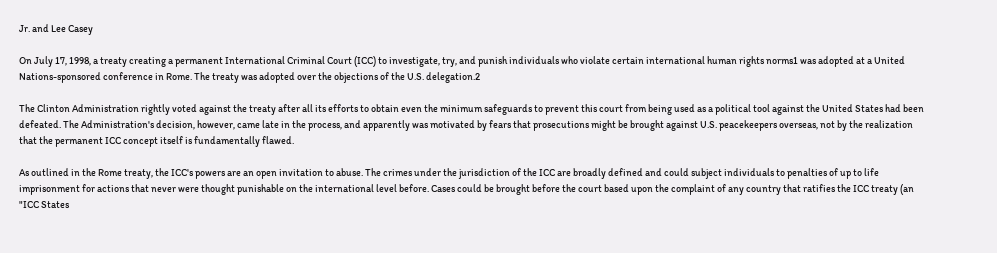Jr. and Lee Casey

On July 17, 1998, a treaty creating a permanent International Criminal Court (ICC) to investigate, try, and punish individuals who violate certain international human rights norms1 was adopted at a United Nations-sponsored conference in Rome. The treaty was adopted over the objections of the U.S. delegation.2

The Clinton Administration rightly voted against the treaty after all its efforts to obtain even the minimum safeguards to prevent this court from being used as a political tool against the United States had been defeated. The Administration's decision, however, came late in the process, and apparently was motivated by fears that prosecutions might be brought against U.S. peacekeepers overseas, not by the realization that the permanent ICC concept itself is fundamentally flawed.

As outlined in the Rome treaty, the ICC's powers are an open invitation to abuse. The crimes under the jurisdiction of the ICC are broadly defined and could subject individuals to penalties of up to life imprisonment for actions that never were thought punishable on the international level before. Cases could be brought before the court based upon the complaint of any country that ratifies the ICC treaty (an "ICC States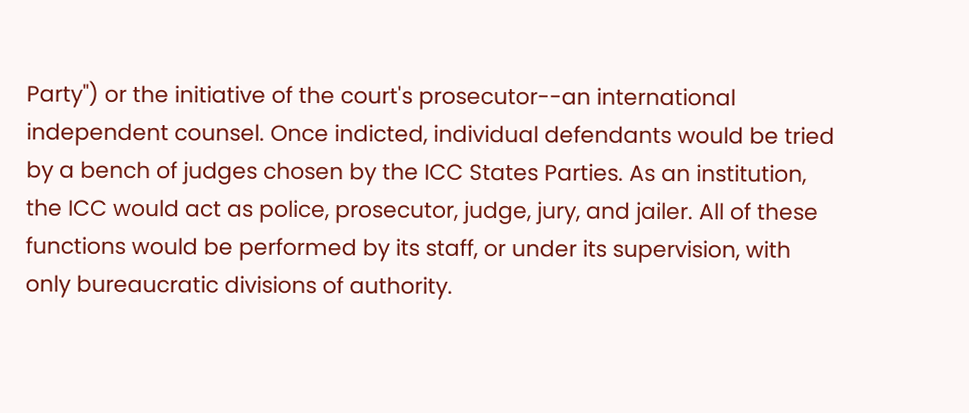Party") or the initiative of the court's prosecutor--an international independent counsel. Once indicted, individual defendants would be tried by a bench of judges chosen by the ICC States Parties. As an institution, the ICC would act as police, prosecutor, judge, jury, and jailer. All of these functions would be performed by its staff, or under its supervision, with only bureaucratic divisions of authority.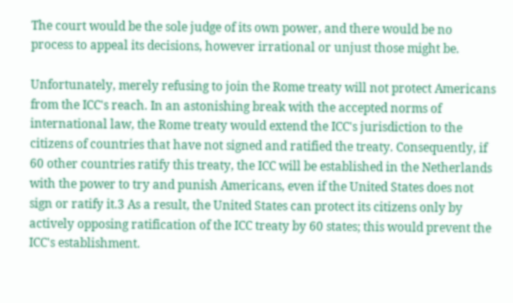The court would be the sole judge of its own power, and there would be no process to appeal its decisions, however irrational or unjust those might be.

Unfortunately, merely refusing to join the Rome treaty will not protect Americans from the ICC's reach. In an astonishing break with the accepted norms of international law, the Rome treaty would extend the ICC's jurisdiction to the citizens of countries that have not signed and ratified the treaty. Consequently, if 60 other countries ratify this treaty, the ICC will be established in the Netherlands with the power to try and punish Americans, even if the United States does not sign or ratify it.3 As a result, the United States can protect its citizens only by actively opposing ratification of the ICC treaty by 60 states; this would prevent the ICC's establishment.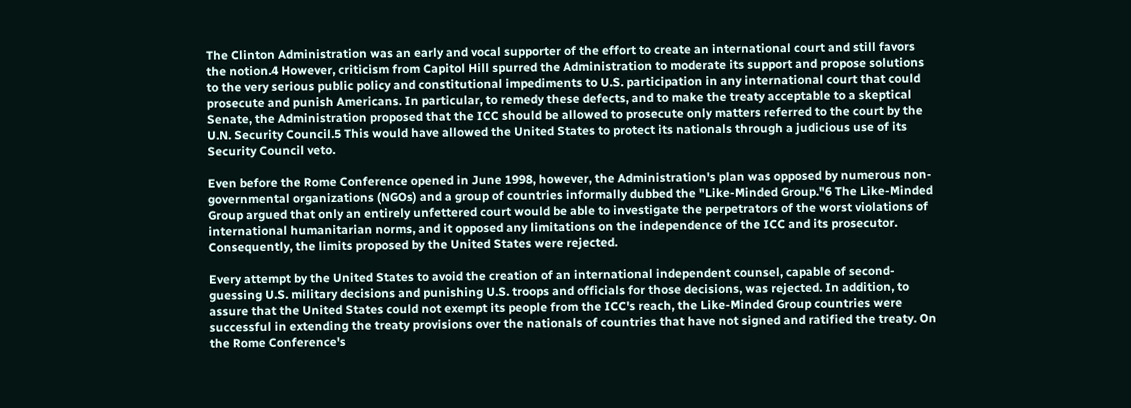The Clinton Administration was an early and vocal supporter of the effort to create an international court and still favors the notion.4 However, criticism from Capitol Hill spurred the Administration to moderate its support and propose solutions to the very serious public policy and constitutional impediments to U.S. participation in any international court that could prosecute and punish Americans. In particular, to remedy these defects, and to make the treaty acceptable to a skeptical Senate, the Administration proposed that the ICC should be allowed to prosecute only matters referred to the court by the U.N. Security Council.5 This would have allowed the United States to protect its nationals through a judicious use of its Security Council veto.

Even before the Rome Conference opened in June 1998, however, the Administration's plan was opposed by numerous non-governmental organizations (NGOs) and a group of countries informally dubbed the "Like-Minded Group."6 The Like-Minded Group argued that only an entirely unfettered court would be able to investigate the perpetrators of the worst violations of international humanitarian norms, and it opposed any limitations on the independence of the ICC and its prosecutor. Consequently, the limits proposed by the United States were rejected.

Every attempt by the United States to avoid the creation of an international independent counsel, capable of second-guessing U.S. military decisions and punishing U.S. troops and officials for those decisions, was rejected. In addition, to assure that the United States could not exempt its people from the ICC's reach, the Like-Minded Group countries were successful in extending the treaty provisions over the nationals of countries that have not signed and ratified the treaty. On the Rome Conference's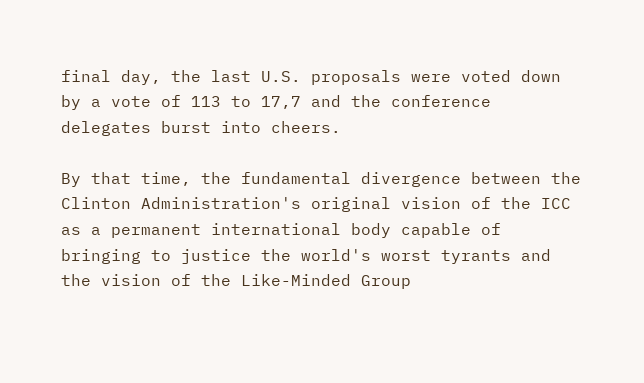final day, the last U.S. proposals were voted down by a vote of 113 to 17,7 and the conference delegates burst into cheers.

By that time, the fundamental divergence between the Clinton Administration's original vision of the ICC as a permanent international body capable of bringing to justice the world's worst tyrants and the vision of the Like-Minded Group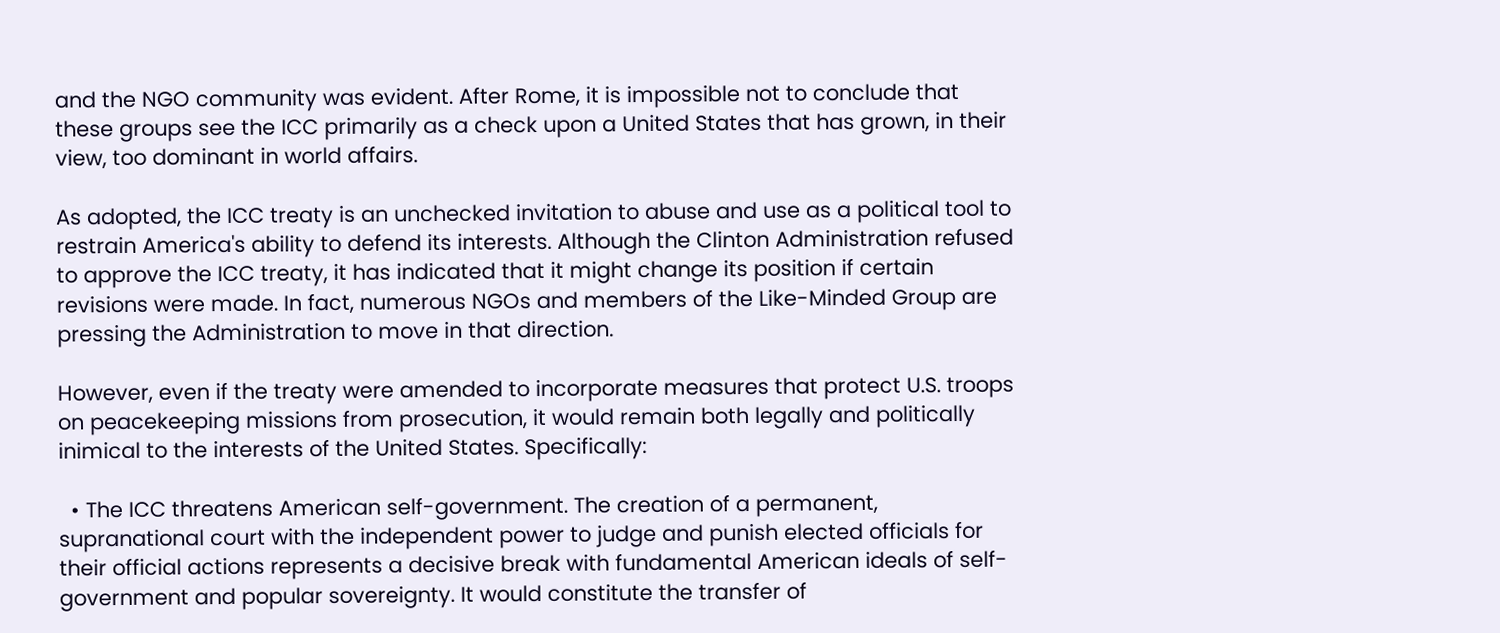and the NGO community was evident. After Rome, it is impossible not to conclude that these groups see the ICC primarily as a check upon a United States that has grown, in their view, too dominant in world affairs.

As adopted, the ICC treaty is an unchecked invitation to abuse and use as a political tool to restrain America's ability to defend its interests. Although the Clinton Administration refused to approve the ICC treaty, it has indicated that it might change its position if certain revisions were made. In fact, numerous NGOs and members of the Like-Minded Group are pressing the Administration to move in that direction.

However, even if the treaty were amended to incorporate measures that protect U.S. troops on peacekeeping missions from prosecution, it would remain both legally and politically inimical to the interests of the United States. Specifically:

  • The ICC threatens American self-government. The creation of a permanent, supranational court with the independent power to judge and punish elected officials for their official actions represents a decisive break with fundamental American ideals of self-government and popular sovereignty. It would constitute the transfer of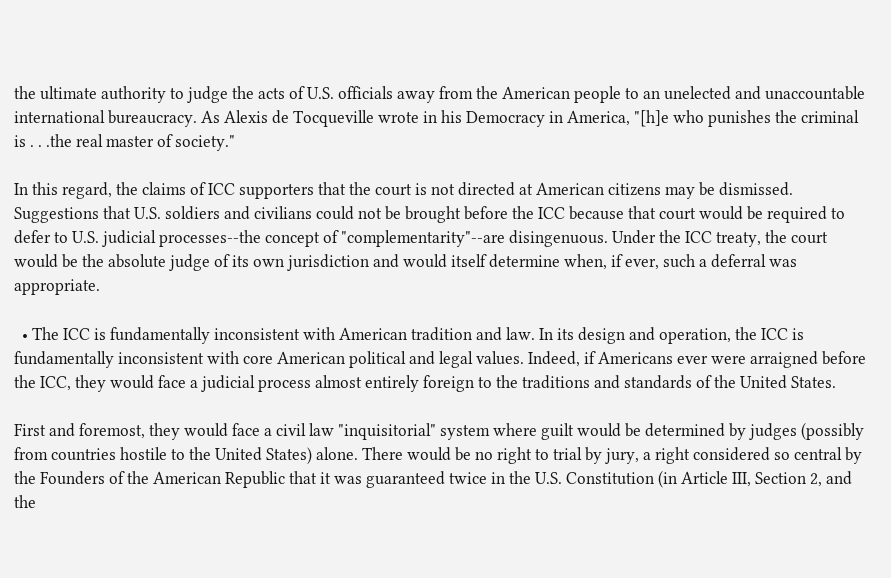the ultimate authority to judge the acts of U.S. officials away from the American people to an unelected and unaccountable international bureaucracy. As Alexis de Tocqueville wrote in his Democracy in America, "[h]e who punishes the criminal is . . .the real master of society."

In this regard, the claims of ICC supporters that the court is not directed at American citizens may be dismissed. Suggestions that U.S. soldiers and civilians could not be brought before the ICC because that court would be required to defer to U.S. judicial processes--the concept of "complementarity"--are disingenuous. Under the ICC treaty, the court would be the absolute judge of its own jurisdiction and would itself determine when, if ever, such a deferral was appropriate.

  • The ICC is fundamentally inconsistent with American tradition and law. In its design and operation, the ICC is fundamentally inconsistent with core American political and legal values. Indeed, if Americans ever were arraigned before the ICC, they would face a judicial process almost entirely foreign to the traditions and standards of the United States.

First and foremost, they would face a civil law "inquisitorial" system where guilt would be determined by judges (possibly from countries hostile to the United States) alone. There would be no right to trial by jury, a right considered so central by the Founders of the American Republic that it was guaranteed twice in the U.S. Constitution (in Article III, Section 2, and the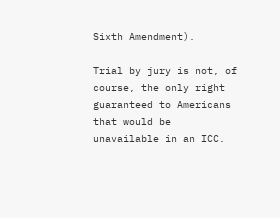Sixth Amendment).

Trial by jury is not, of course, the only right guaranteed to Americans that would be unavailable in an ICC.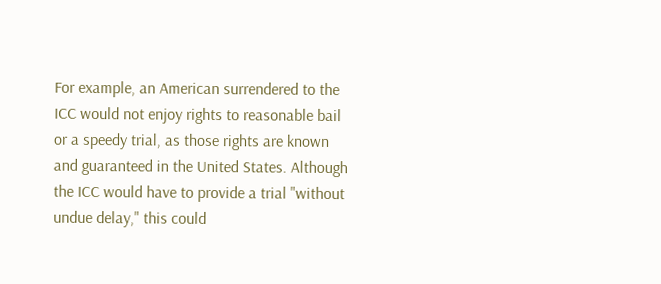For example, an American surrendered to the ICC would not enjoy rights to reasonable bail or a speedy trial, as those rights are known and guaranteed in the United States. Although the ICC would have to provide a trial "without undue delay," this could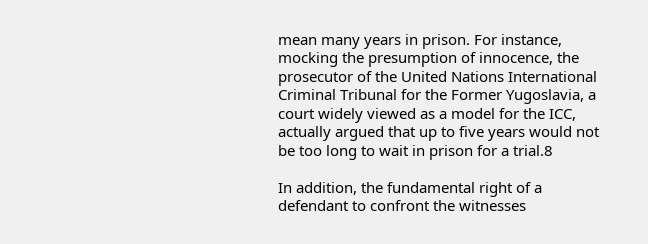mean many years in prison. For instance, mocking the presumption of innocence, the prosecutor of the United Nations International Criminal Tribunal for the Former Yugoslavia, a court widely viewed as a model for the ICC, actually argued that up to five years would not be too long to wait in prison for a trial.8

In addition, the fundamental right of a defendant to confront the witnesses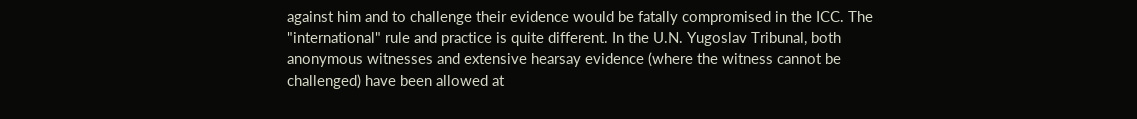against him and to challenge their evidence would be fatally compromised in the ICC. The "international" rule and practice is quite different. In the U.N. Yugoslav Tribunal, both anonymous witnesses and extensive hearsay evidence (where the witness cannot be challenged) have been allowed at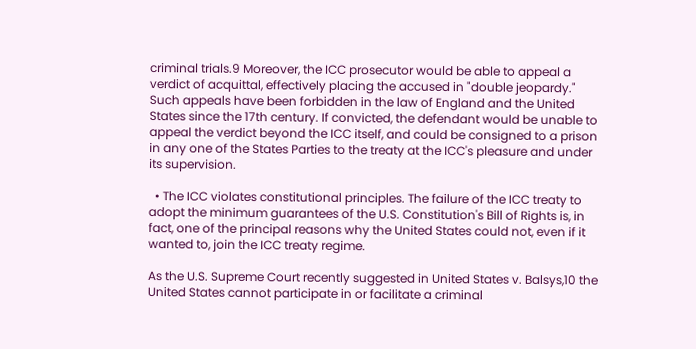criminal trials.9 Moreover, the ICC prosecutor would be able to appeal a verdict of acquittal, effectively placing the accused in "double jeopardy." Such appeals have been forbidden in the law of England and the United States since the 17th century. If convicted, the defendant would be unable to appeal the verdict beyond the ICC itself, and could be consigned to a prison in any one of the States Parties to the treaty at the ICC's pleasure and under its supervision.

  • The ICC violates constitutional principles. The failure of the ICC treaty to adopt the minimum guarantees of the U.S. Constitution's Bill of Rights is, in fact, one of the principal reasons why the United States could not, even if it wanted to, join the ICC treaty regime.

As the U.S. Supreme Court recently suggested in United States v. Balsys,10 the United States cannot participate in or facilitate a criminal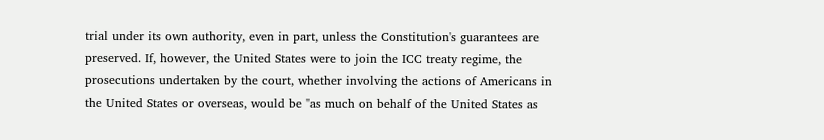trial under its own authority, even in part, unless the Constitution's guarantees are preserved. If, however, the United States were to join the ICC treaty regime, the prosecutions undertaken by the court, whether involving the actions of Americans in the United States or overseas, would be "as much on behalf of the United States as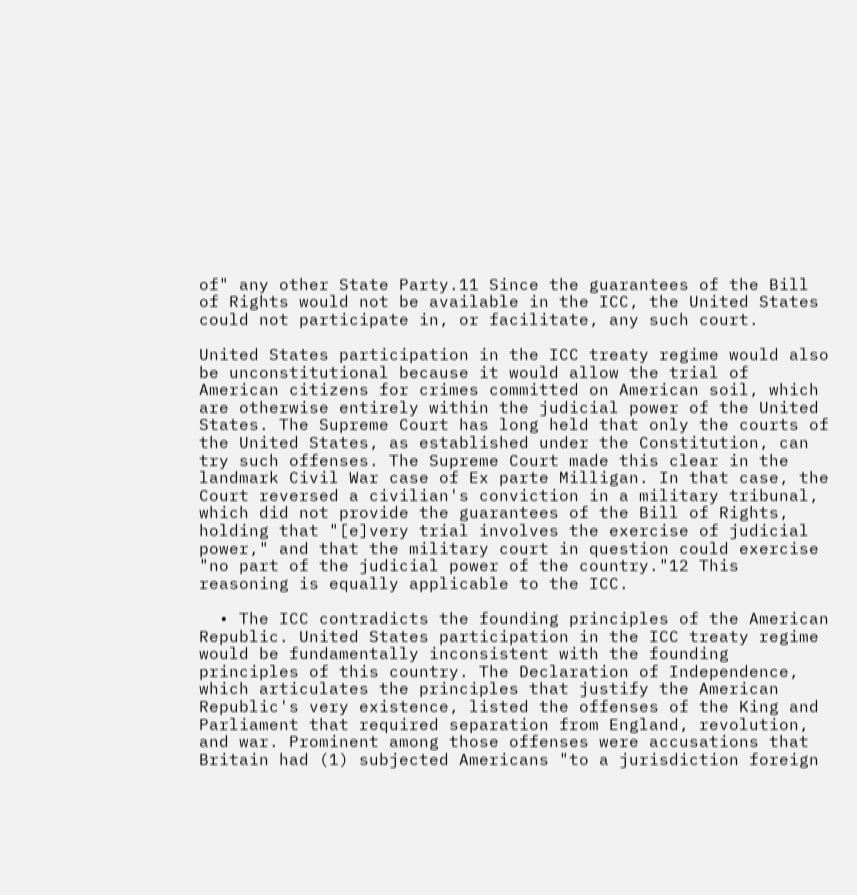of" any other State Party.11 Since the guarantees of the Bill of Rights would not be available in the ICC, the United States could not participate in, or facilitate, any such court.

United States participation in the ICC treaty regime would also be unconstitutional because it would allow the trial of American citizens for crimes committed on American soil, which are otherwise entirely within the judicial power of the United States. The Supreme Court has long held that only the courts of the United States, as established under the Constitution, can try such offenses. The Supreme Court made this clear in the landmark Civil War case of Ex parte Milligan. In that case, the Court reversed a civilian's conviction in a military tribunal, which did not provide the guarantees of the Bill of Rights, holding that "[e]very trial involves the exercise of judicial power," and that the military court in question could exercise "no part of the judicial power of the country."12 This reasoning is equally applicable to the ICC.

  • The ICC contradicts the founding principles of the American Republic. United States participation in the ICC treaty regime would be fundamentally inconsistent with the founding principles of this country. The Declaration of Independence, which articulates the principles that justify the American Republic's very existence, listed the offenses of the King and Parliament that required separation from England, revolution, and war. Prominent among those offenses were accusations that Britain had (1) subjected Americans "to a jurisdiction foreign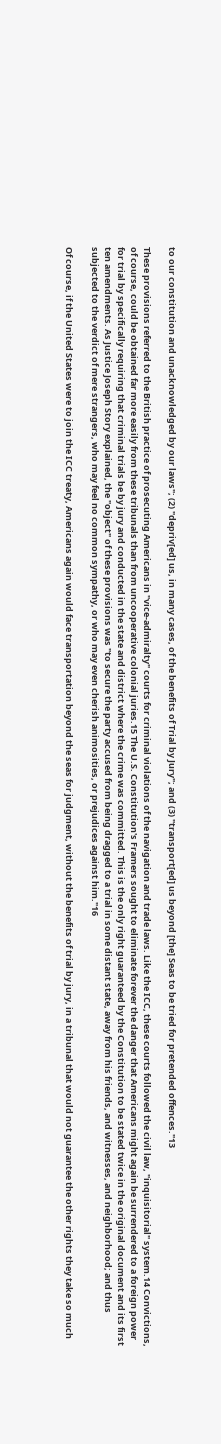to our constitution and unacknowledged by our laws"; (2) "depriv[ed] us, in many cases, of the benefits of Trial by Jury"; and (3) "transport[ed] us beyond [the] Seas to be tried for pretended offences."13

These provisions referred to the British practice of prosecuting Americans in "vice-admiralty" courts for criminal violations of the navigation and trade laws. Like the ICC, these courts followed the civil law, "inquisitorial" system.14 Convictions, of course, could be obtained far more easily from these tribunals than from uncooperative colonial juries.15 The U.S. Constitution's Framers sought to eliminate forever the danger that Americans might again be surrendered to a foreign power for trial by specifically requiring that criminal trials be by jury and conducted in the state and district where the crime was committed. This is the only right guaranteed by the Constitution to be stated twice in the original document and its first ten amendments. As Justice Joseph Story explained, the "object" of these provisions was "to secure the party accused from being dragged to a trial in some distant state, away from his friends, and witnesses, and neighborhood; and thus subjected to the verdict of mere strangers, who may feel no common sympathy, or who may even cherish animosities, or prejudices against him."16

Of course, if the United States were to join the ICC treaty, Americans again would face transportation beyond the seas for judgment, without the benefits of trial by jury, in a tribunal that would not guarantee the other rights they take so much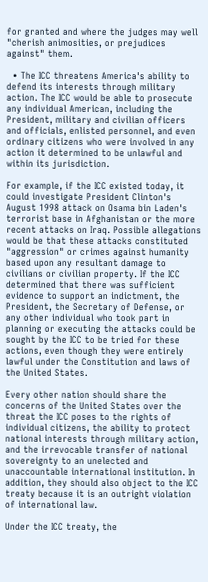for granted and where the judges may well "cherish animosities, or prejudices against" them.

  • The ICC threatens America's ability to defend its interests through military action. The ICC would be able to prosecute any individual American, including the President, military and civilian officers and officials, enlisted personnel, and even ordinary citizens who were involved in any action it determined to be unlawful and within its jurisdiction.

For example, if the ICC existed today, it could investigate President Clinton's August 1998 attack on Osama bin Laden's terrorist base in Afghanistan or the more recent attacks on Iraq. Possible allegations would be that these attacks constituted "aggression" or crimes against humanity based upon any resultant damage to civilians or civilian property. If the ICC determined that there was sufficient evidence to support an indictment, the President, the Secretary of Defense, or any other individual who took part in planning or executing the attacks could be sought by the ICC to be tried for these actions, even though they were entirely lawful under the Constitution and laws of the United States.

Every other nation should share the concerns of the United States over the threat the ICC poses to the rights of individual citizens, the ability to protect national interests through military action, and the irrevocable transfer of national sovereignty to an unelected and unaccountable international institution. In addition, they should also object to the ICC treaty because it is an outright violation of international law.

Under the ICC treaty, the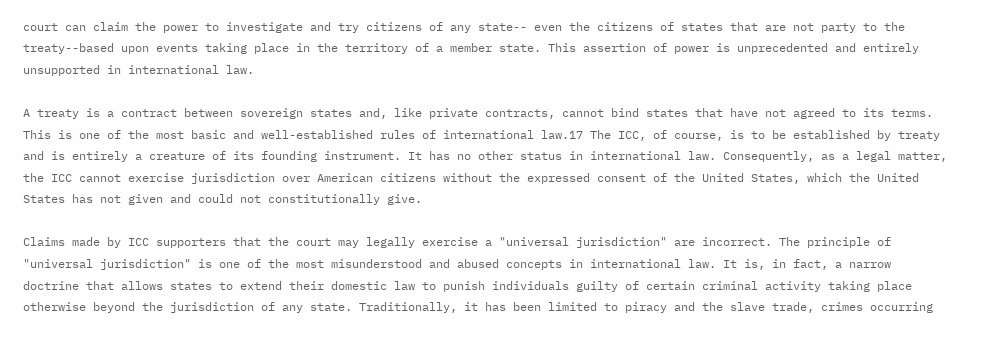court can claim the power to investigate and try citizens of any state-- even the citizens of states that are not party to the treaty--based upon events taking place in the territory of a member state. This assertion of power is unprecedented and entirely unsupported in international law.

A treaty is a contract between sovereign states and, like private contracts, cannot bind states that have not agreed to its terms. This is one of the most basic and well-established rules of international law.17 The ICC, of course, is to be established by treaty and is entirely a creature of its founding instrument. It has no other status in international law. Consequently, as a legal matter, the ICC cannot exercise jurisdiction over American citizens without the expressed consent of the United States, which the United States has not given and could not constitutionally give.

Claims made by ICC supporters that the court may legally exercise a "universal jurisdiction" are incorrect. The principle of "universal jurisdiction" is one of the most misunderstood and abused concepts in international law. It is, in fact, a narrow doctrine that allows states to extend their domestic law to punish individuals guilty of certain criminal activity taking place otherwise beyond the jurisdiction of any state. Traditionally, it has been limited to piracy and the slave trade, crimes occurring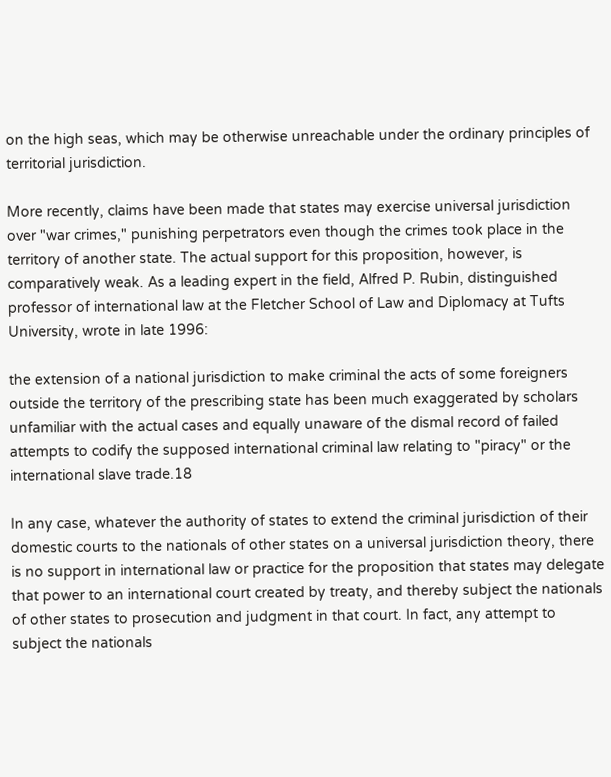on the high seas, which may be otherwise unreachable under the ordinary principles of territorial jurisdiction.

More recently, claims have been made that states may exercise universal jurisdiction over "war crimes," punishing perpetrators even though the crimes took place in the territory of another state. The actual support for this proposition, however, is comparatively weak. As a leading expert in the field, Alfred P. Rubin, distinguished professor of international law at the Fletcher School of Law and Diplomacy at Tufts University, wrote in late 1996:

the extension of a national jurisdiction to make criminal the acts of some foreigners outside the territory of the prescribing state has been much exaggerated by scholars unfamiliar with the actual cases and equally unaware of the dismal record of failed attempts to codify the supposed international criminal law relating to "piracy" or the international slave trade.18

In any case, whatever the authority of states to extend the criminal jurisdiction of their domestic courts to the nationals of other states on a universal jurisdiction theory, there is no support in international law or practice for the proposition that states may delegate that power to an international court created by treaty, and thereby subject the nationals of other states to prosecution and judgment in that court. In fact, any attempt to subject the nationals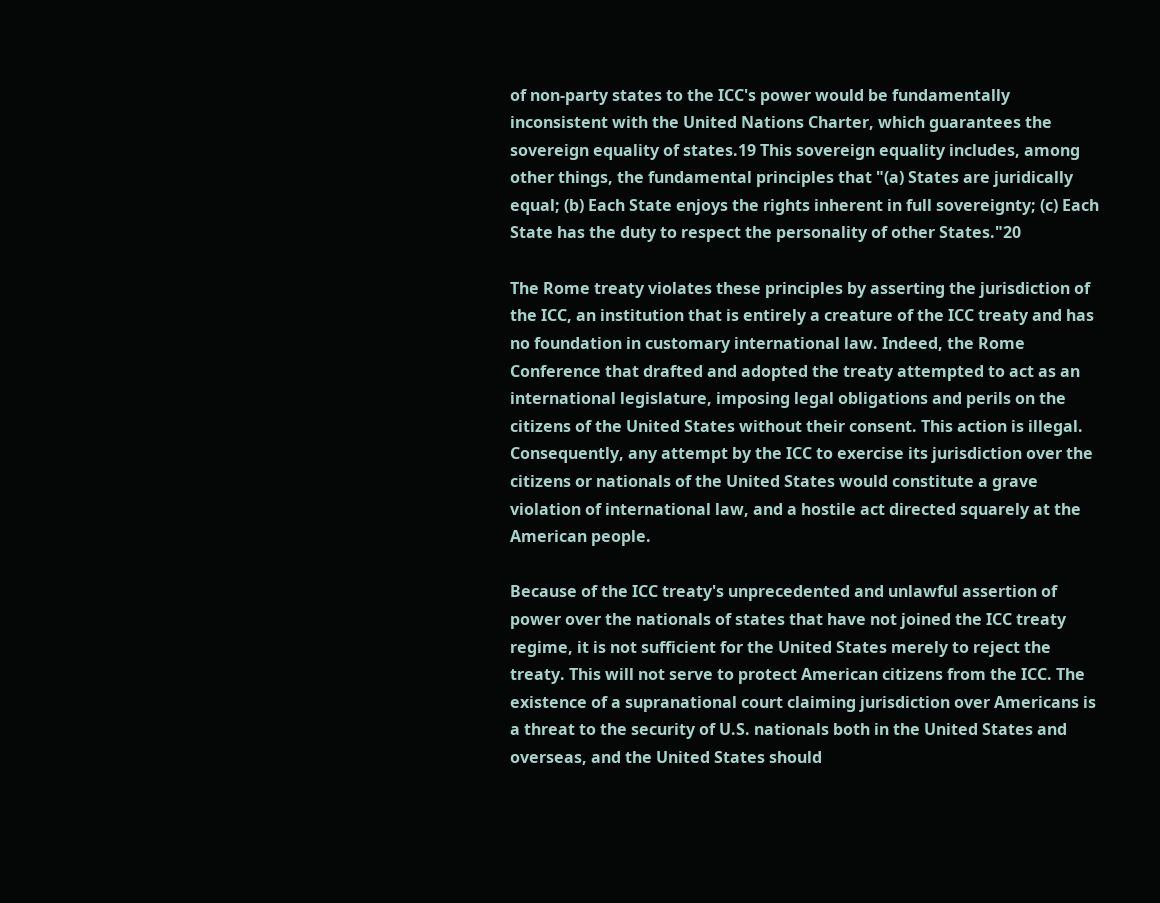of non-party states to the ICC's power would be fundamentally inconsistent with the United Nations Charter, which guarantees the sovereign equality of states.19 This sovereign equality includes, among other things, the fundamental principles that "(a) States are juridically equal; (b) Each State enjoys the rights inherent in full sovereignty; (c) Each State has the duty to respect the personality of other States."20

The Rome treaty violates these principles by asserting the jurisdiction of the ICC, an institution that is entirely a creature of the ICC treaty and has no foundation in customary international law. Indeed, the Rome Conference that drafted and adopted the treaty attempted to act as an international legislature, imposing legal obligations and perils on the citizens of the United States without their consent. This action is illegal. Consequently, any attempt by the ICC to exercise its jurisdiction over the citizens or nationals of the United States would constitute a grave violation of international law, and a hostile act directed squarely at the American people.

Because of the ICC treaty's unprecedented and unlawful assertion of power over the nationals of states that have not joined the ICC treaty regime, it is not sufficient for the United States merely to reject the treaty. This will not serve to protect American citizens from the ICC. The existence of a supranational court claiming jurisdiction over Americans is a threat to the security of U.S. nationals both in the United States and overseas, and the United States should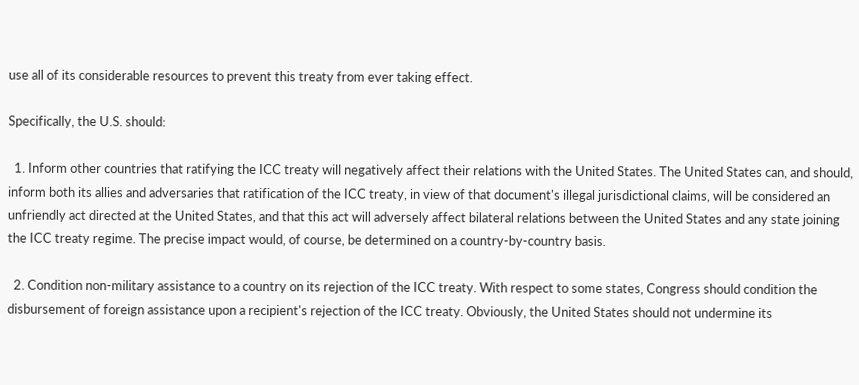use all of its considerable resources to prevent this treaty from ever taking effect.

Specifically, the U.S. should:

  1. Inform other countries that ratifying the ICC treaty will negatively affect their relations with the United States. The United States can, and should, inform both its allies and adversaries that ratification of the ICC treaty, in view of that document's illegal jurisdictional claims, will be considered an unfriendly act directed at the United States, and that this act will adversely affect bilateral relations between the United States and any state joining the ICC treaty regime. The precise impact would, of course, be determined on a country-by-country basis.

  2. Condition non-military assistance to a country on its rejection of the ICC treaty. With respect to some states, Congress should condition the disbursement of foreign assistance upon a recipient's rejection of the ICC treaty. Obviously, the United States should not undermine its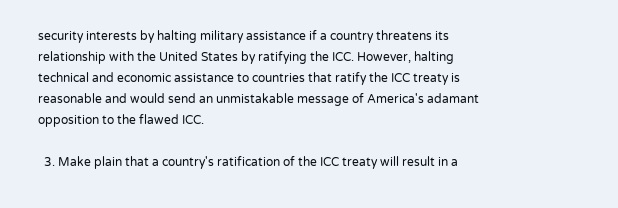security interests by halting military assistance if a country threatens its relationship with the United States by ratifying the ICC. However, halting technical and economic assistance to countries that ratify the ICC treaty is reasonable and would send an unmistakable message of America's adamant opposition to the flawed ICC.

  3. Make plain that a country's ratification of the ICC treaty will result in a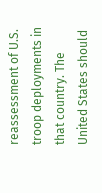reassessment of U.S. troop deployments in that country. The United States should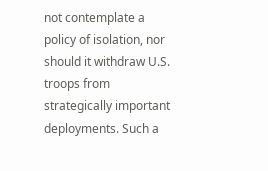not contemplate a policy of isolation, nor should it withdraw U.S. troops from strategically important deployments. Such a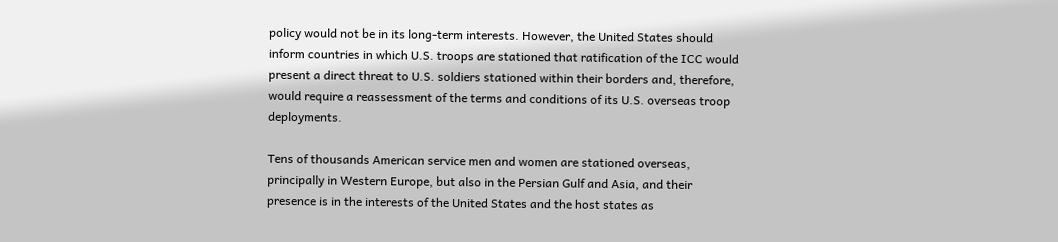policy would not be in its long-term interests. However, the United States should inform countries in which U.S. troops are stationed that ratification of the ICC would present a direct threat to U.S. soldiers stationed within their borders and, therefore, would require a reassessment of the terms and conditions of its U.S. overseas troop deployments.

Tens of thousands American service men and women are stationed overseas, principally in Western Europe, but also in the Persian Gulf and Asia, and their presence is in the interests of the United States and the host states as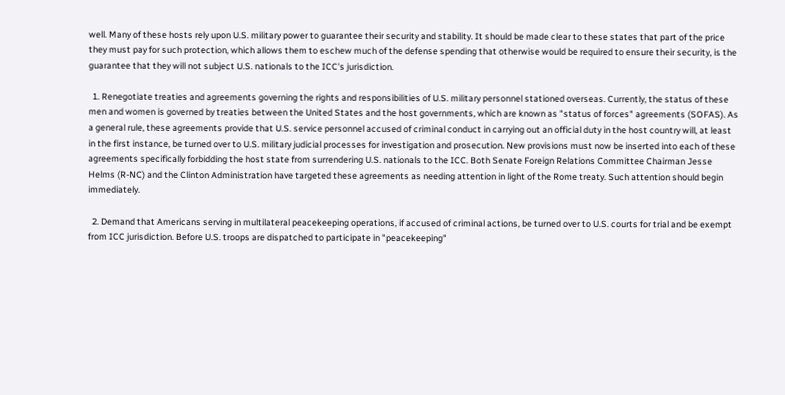well. Many of these hosts rely upon U.S. military power to guarantee their security and stability. It should be made clear to these states that part of the price they must pay for such protection, which allows them to eschew much of the defense spending that otherwise would be required to ensure their security, is the guarantee that they will not subject U.S. nationals to the ICC's jurisdiction.

  1. Renegotiate treaties and agreements governing the rights and responsibilities of U.S. military personnel stationed overseas. Currently, the status of these men and women is governed by treaties between the United States and the host governments, which are known as "status of forces" agreements (SOFAS). As a general rule, these agreements provide that U.S. service personnel accused of criminal conduct in carrying out an official duty in the host country will, at least in the first instance, be turned over to U.S. military judicial processes for investigation and prosecution. New provisions must now be inserted into each of these agreements specifically forbidding the host state from surrendering U.S. nationals to the ICC. Both Senate Foreign Relations Committee Chairman Jesse Helms (R-NC) and the Clinton Administration have targeted these agreements as needing attention in light of the Rome treaty. Such attention should begin immediately.

  2. Demand that Americans serving in multilateral peacekeeping operations, if accused of criminal actions, be turned over to U.S. courts for trial and be exempt from ICC jurisdiction. Before U.S. troops are dispatched to participate in "peacekeeping"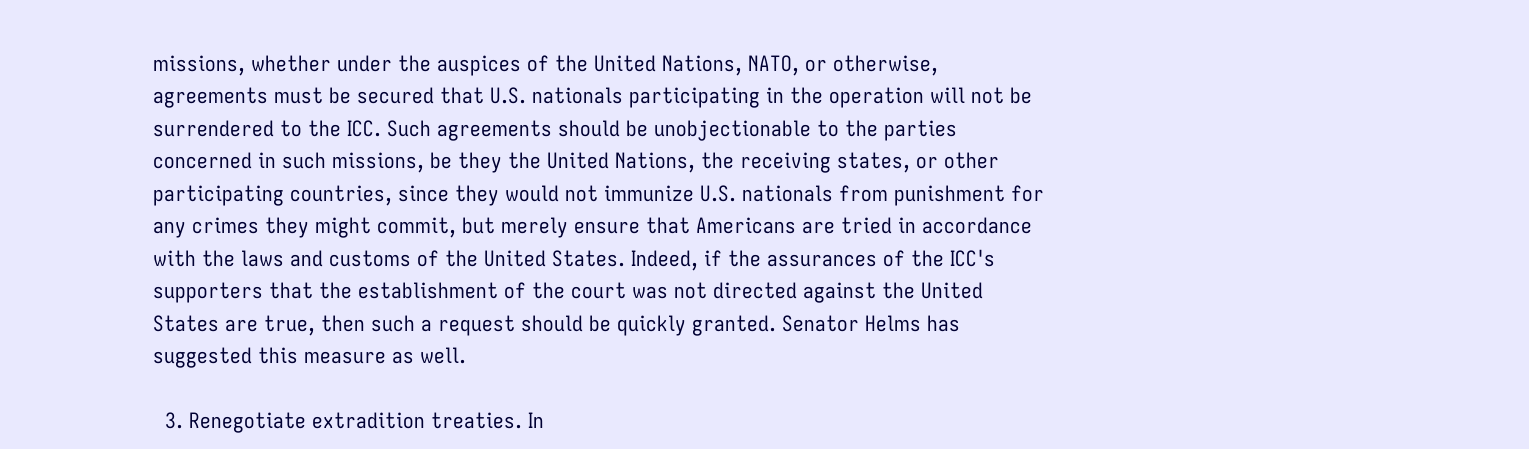missions, whether under the auspices of the United Nations, NATO, or otherwise, agreements must be secured that U.S. nationals participating in the operation will not be surrendered to the ICC. Such agreements should be unobjectionable to the parties concerned in such missions, be they the United Nations, the receiving states, or other participating countries, since they would not immunize U.S. nationals from punishment for any crimes they might commit, but merely ensure that Americans are tried in accordance with the laws and customs of the United States. Indeed, if the assurances of the ICC's supporters that the establishment of the court was not directed against the United States are true, then such a request should be quickly granted. Senator Helms has suggested this measure as well.

  3. Renegotiate extradition treaties. In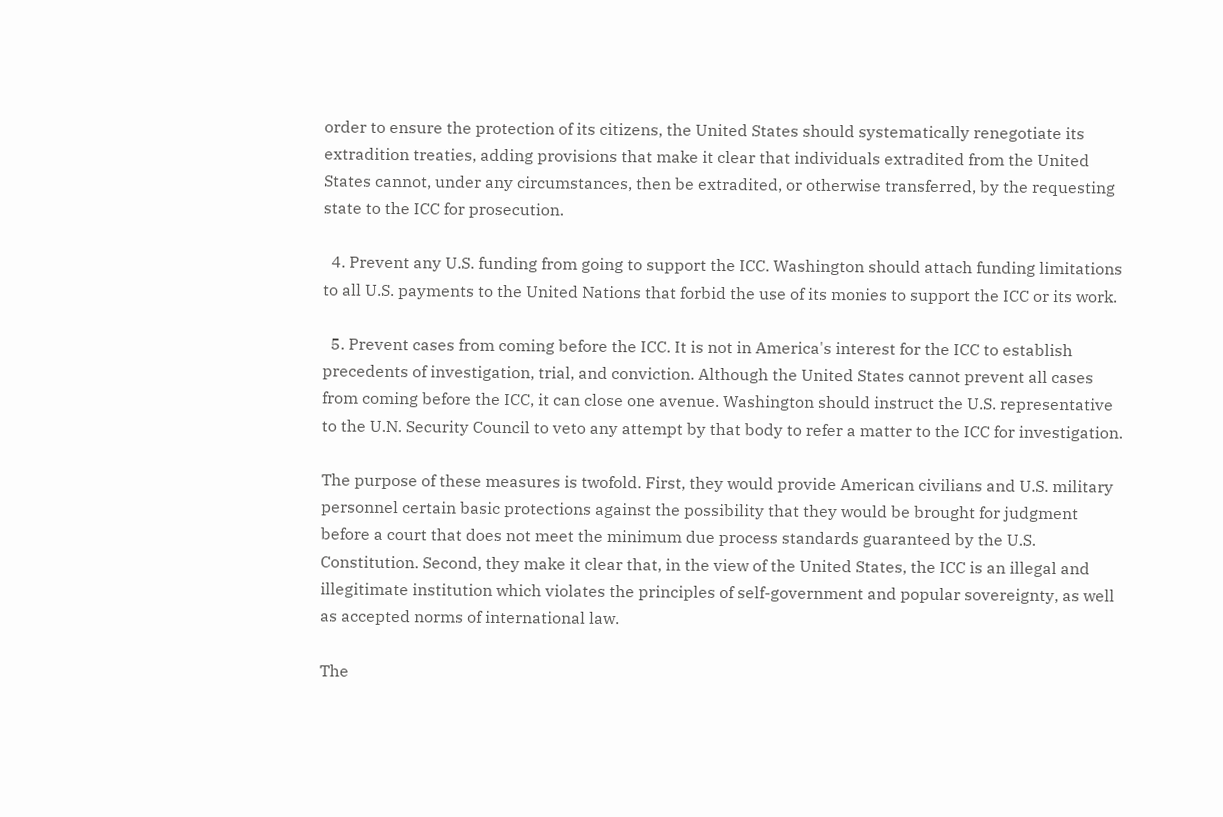order to ensure the protection of its citizens, the United States should systematically renegotiate its extradition treaties, adding provisions that make it clear that individuals extradited from the United States cannot, under any circumstances, then be extradited, or otherwise transferred, by the requesting state to the ICC for prosecution.

  4. Prevent any U.S. funding from going to support the ICC. Washington should attach funding limitations to all U.S. payments to the United Nations that forbid the use of its monies to support the ICC or its work.

  5. Prevent cases from coming before the ICC. It is not in America's interest for the ICC to establish precedents of investigation, trial, and conviction. Although the United States cannot prevent all cases from coming before the ICC, it can close one avenue. Washington should instruct the U.S. representative to the U.N. Security Council to veto any attempt by that body to refer a matter to the ICC for investigation.

The purpose of these measures is twofold. First, they would provide American civilians and U.S. military personnel certain basic protections against the possibility that they would be brought for judgment before a court that does not meet the minimum due process standards guaranteed by the U.S. Constitution. Second, they make it clear that, in the view of the United States, the ICC is an illegal and illegitimate institution which violates the principles of self-government and popular sovereignty, as well as accepted norms of international law.

The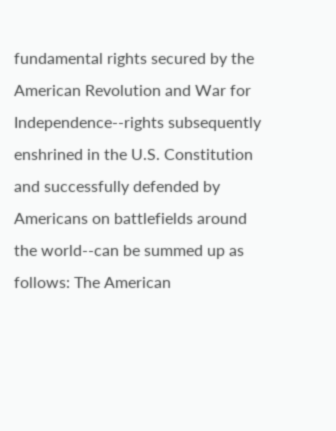fundamental rights secured by the American Revolution and War for Independence--rights subsequently enshrined in the U.S. Constitution and successfully defended by Americans on battlefields around the world--can be summed up as follows: The American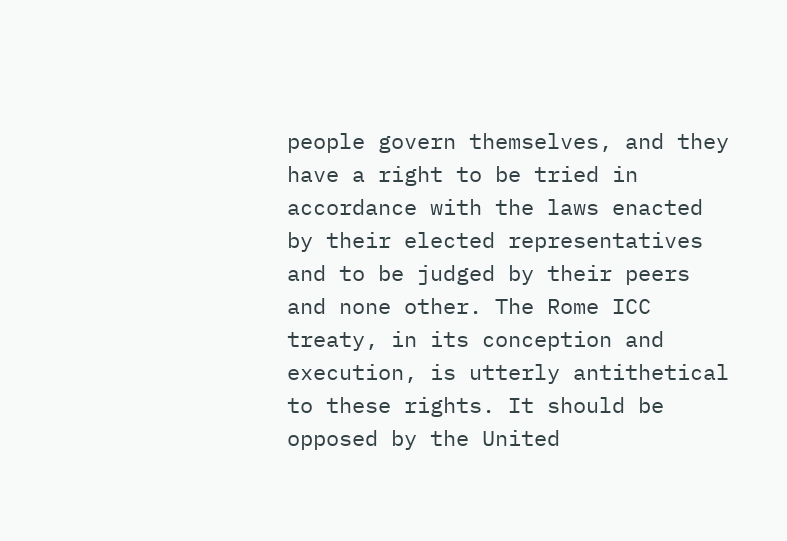people govern themselves, and they have a right to be tried in accordance with the laws enacted by their elected representatives and to be judged by their peers and none other. The Rome ICC treaty, in its conception and execution, is utterly antithetical to these rights. It should be opposed by the United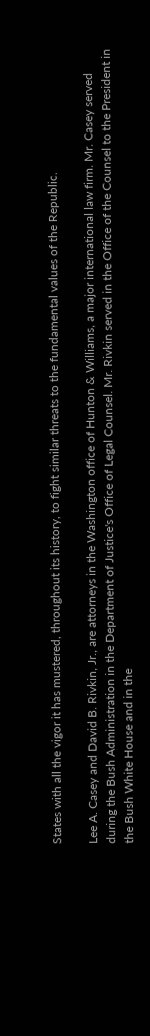States with all the vigor it has mustered, throughout its history, to fight similar threats to the fundamental values of the Republic.

Lee A. Casey and David B. Rivkin, Jr., are attorneys in the Washington office of Hunton & Williams, a major international law firm. Mr. Casey served during the Bush Administration in the Department of Justice's Office of Legal Counsel. Mr. Rivkin served in the Office of the Counsel to the President in the Bush White House and in the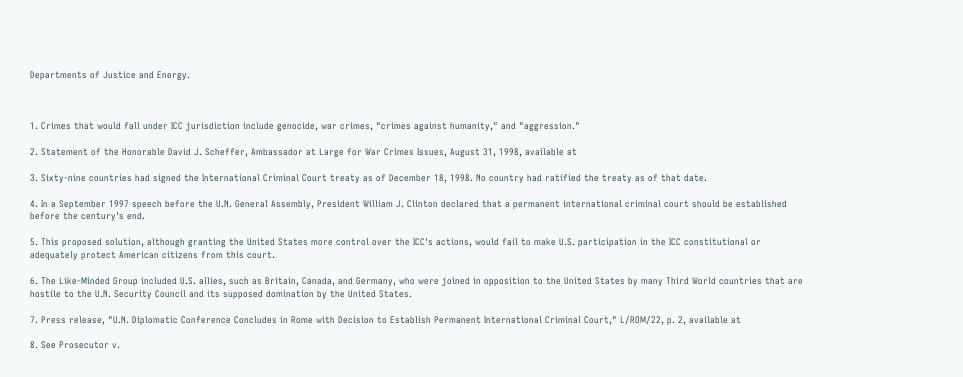Departments of Justice and Energy.



1. Crimes that would fall under ICC jurisdiction include genocide, war crimes, "crimes against humanity," and "aggression."

2. Statement of the Honorable David J. Scheffer, Ambassador at Large for War Crimes Issues, August 31, 1998, available at

3. Sixty-nine countries had signed the International Criminal Court treaty as of December 18, 1998. No country had ratified the treaty as of that date.

4. In a September 1997 speech before the U.N. General Assembly, President William J. Clinton declared that a permanent international criminal court should be established before the century's end.

5. This proposed solution, although granting the United States more control over the ICC's actions, would fail to make U.S. participation in the ICC constitutional or adequately protect American citizens from this court.

6. The Like-Minded Group included U.S. allies, such as Britain, Canada, and Germany, who were joined in opposition to the United States by many Third World countries that are hostile to the U.N. Security Council and its supposed domination by the United States.

7. Press release, "U.N. Diplomatic Conference Concludes in Rome with Decision to Establish Permanent International Criminal Court," L/ROM/22, p. 2, available at

8. See Prosecutor v.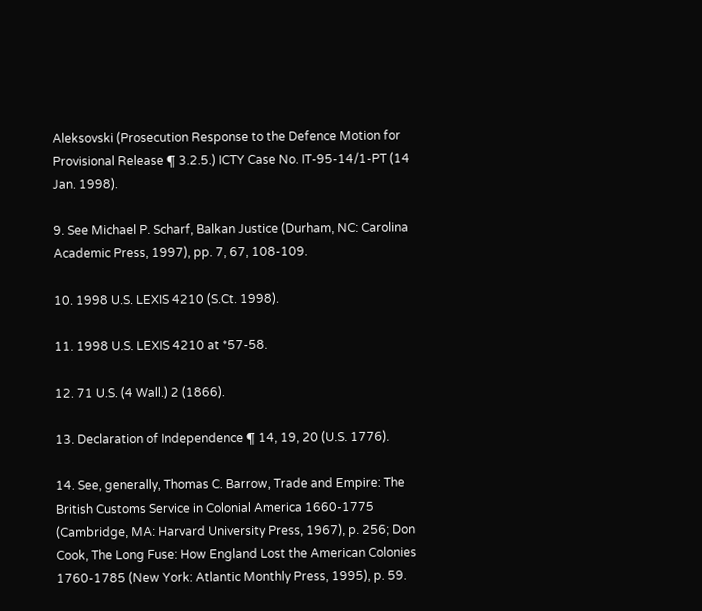Aleksovski (Prosecution Response to the Defence Motion for Provisional Release ¶ 3.2.5.) ICTY Case No. IT-95-14/1-PT (14 Jan. 1998).

9. See Michael P. Scharf, Balkan Justice (Durham, NC: Carolina Academic Press, 1997), pp. 7, 67, 108-109.

10. 1998 U.S. LEXIS 4210 (S.Ct. 1998).

11. 1998 U.S. LEXIS 4210 at *57-58.

12. 71 U.S. (4 Wall.) 2 (1866).

13. Declaration of Independence ¶ 14, 19, 20 (U.S. 1776).

14. See, generally, Thomas C. Barrow, Trade and Empire: The British Customs Service in Colonial America 1660-1775 (Cambridge, MA: Harvard University Press, 1967), p. 256; Don Cook, The Long Fuse: How England Lost the American Colonies 1760-1785 (New York: Atlantic Monthly Press, 1995), p. 59.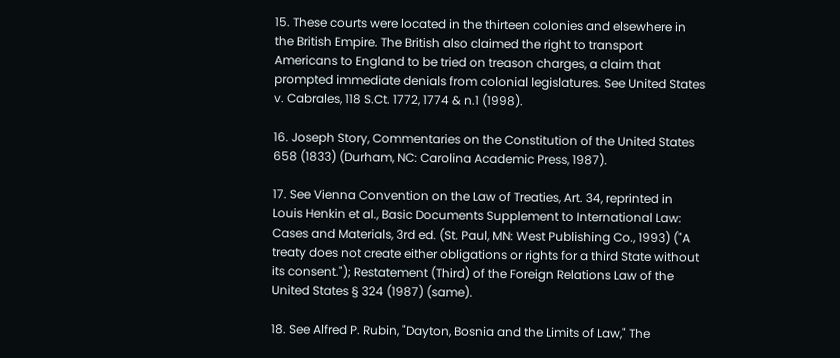15. These courts were located in the thirteen colonies and elsewhere in the British Empire. The British also claimed the right to transport Americans to England to be tried on treason charges, a claim that prompted immediate denials from colonial legislatures. See United States v. Cabrales, 118 S.Ct. 1772, 1774 & n.1 (1998).

16. Joseph Story, Commentaries on the Constitution of the United States 658 (1833) (Durham, NC: Carolina Academic Press, 1987).

17. See Vienna Convention on the Law of Treaties, Art. 34, reprinted in Louis Henkin et al., Basic Documents Supplement to International Law: Cases and Materials, 3rd ed. (St. Paul, MN: West Publishing Co., 1993) ("A treaty does not create either obligations or rights for a third State without its consent."); Restatement (Third) of the Foreign Relations Law of the United States § 324 (1987) (same).

18. See Alfred P. Rubin, "Dayton, Bosnia and the Limits of Law," The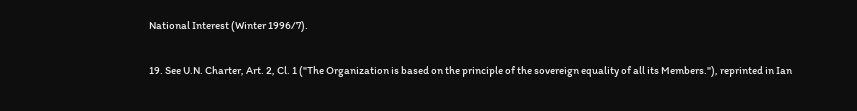National Interest (Winter 1996/7).

19. See U.N. Charter, Art. 2, Cl. 1 ("The Organization is based on the principle of the sovereign equality of all its Members."), reprinted in Ian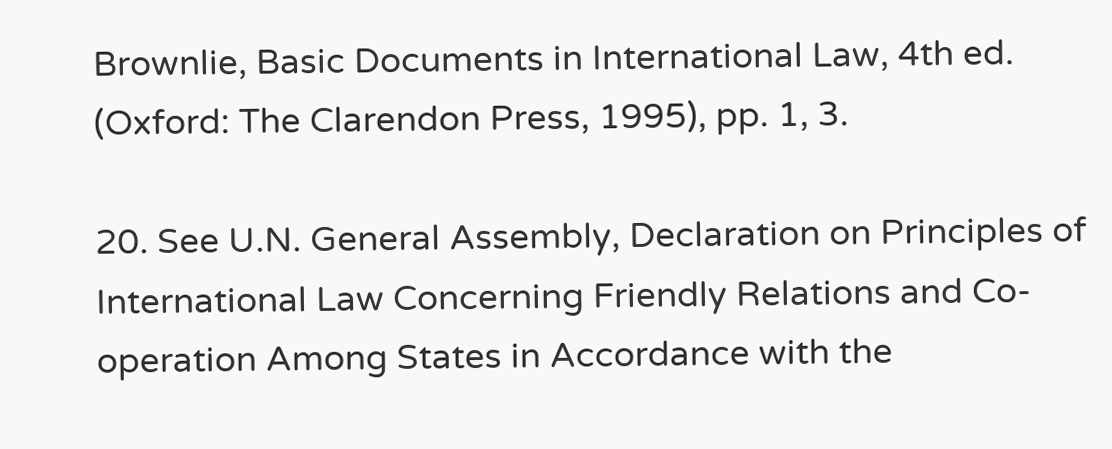Brownlie, Basic Documents in International Law, 4th ed. (Oxford: The Clarendon Press, 1995), pp. 1, 3.

20. See U.N. General Assembly, Declaration on Principles of International Law Concerning Friendly Relations and Co-operation Among States in Accordance with the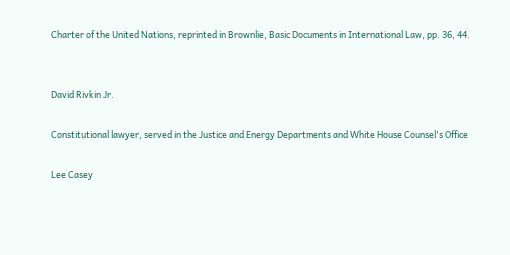Charter of the United Nations, reprinted in Brownlie, Basic Documents in International Law, pp. 36, 44.


David Rivkin Jr.

Constitutional lawyer, served in the Justice and Energy Departments and White House Counsel's Office

Lee Casey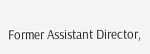Former Assistant Director,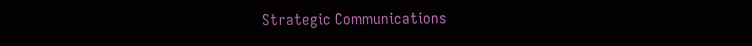Strategic Communications